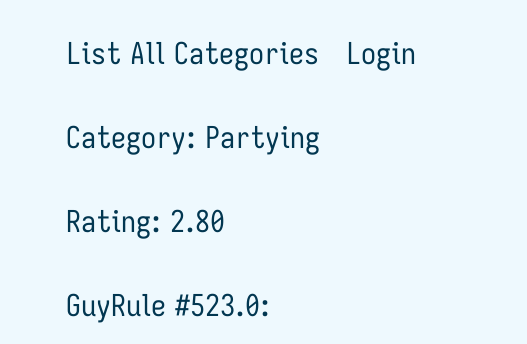List All Categories   Login

Category: Partying

Rating: 2.80

GuyRule #523.0: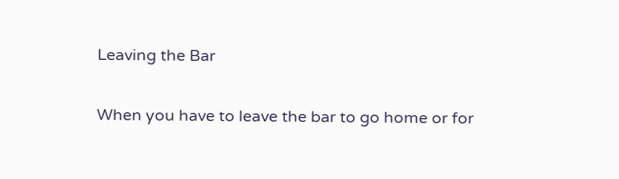Leaving the Bar

When you have to leave the bar to go home or for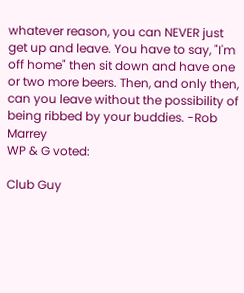whatever reason, you can NEVER just get up and leave. You have to say, "I'm off home" then sit down and have one or two more beers. Then, and only then, can you leave without the possibility of being ribbed by your buddies. -Rob Marrey
WP & G voted:

Club Guy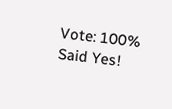Vote: 100% Said Yes!